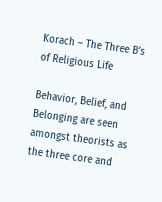Korach – The Three B’s of Religious Life

Behavior, Belief, and Belonging are seen amongst theorists as the three core and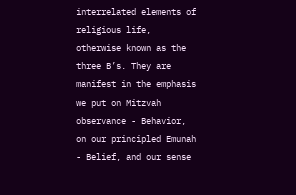interrelated elements of religious life, otherwise known as the three B’s. They are manifest in the emphasis we put on Mitzvah observance - Behavior, on our principled Emunah - Belief, and our sense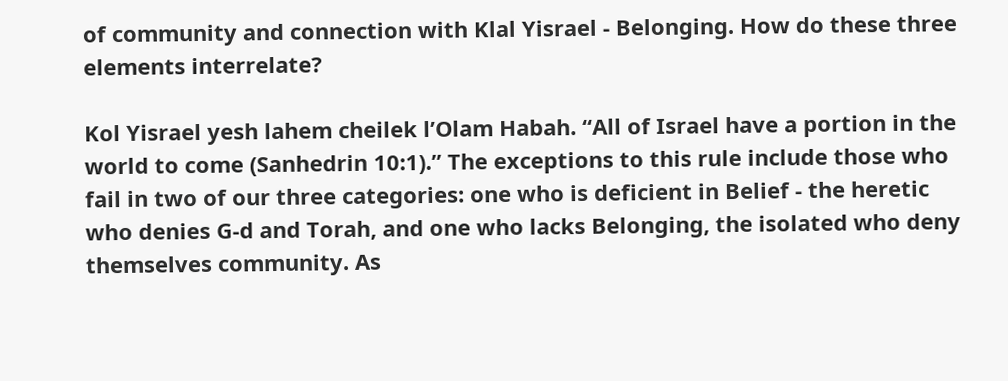of community and connection with Klal Yisrael - Belonging. How do these three elements interrelate?

Kol Yisrael yesh lahem cheilek l’Olam Habah. “All of Israel have a portion in the world to come (Sanhedrin 10:1).” The exceptions to this rule include those who fail in two of our three categories: one who is deficient in Belief - the heretic who denies G-d and Torah, and one who lacks Belonging, the isolated who deny themselves community. As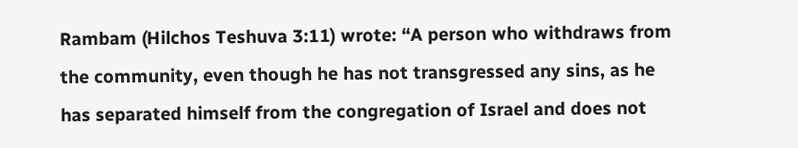Rambam (Hilchos Teshuva 3:11) wrote: “A person who withdraws from the community, even though he has not transgressed any sins, as he has separated himself from the congregation of Israel and does not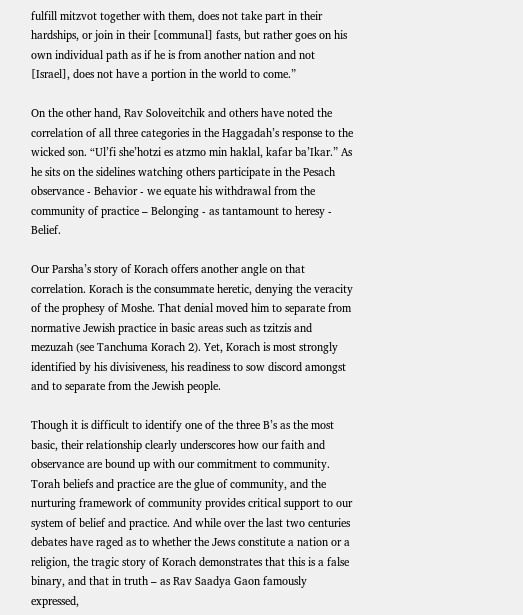fulfill mitzvot together with them, does not take part in their hardships, or join in their [communal] fasts, but rather goes on his own individual path as if he is from another nation and not [Israel], does not have a portion in the world to come.”

On the other hand, Rav Soloveitchik and others have noted the correlation of all three categories in the Haggadah’s response to the wicked son. “Ul’fi she’hotzi es atzmo min haklal, kafar ba’Ikar.” As he sits on the sidelines watching others participate in the Pesach observance - Behavior - we equate his withdrawal from the community of practice – Belonging - as tantamount to heresy - Belief.

Our Parsha’s story of Korach offers another angle on that correlation. Korach is the consummate heretic, denying the veracity of the prophesy of Moshe. That denial moved him to separate from normative Jewish practice in basic areas such as tzitzis and mezuzah (see Tanchuma Korach 2). Yet, Korach is most strongly identified by his divisiveness, his readiness to sow discord amongst and to separate from the Jewish people.

Though it is difficult to identify one of the three B’s as the most basic, their relationship clearly underscores how our faith and observance are bound up with our commitment to community. Torah beliefs and practice are the glue of community, and the nurturing framework of community provides critical support to our system of belief and practice. And while over the last two centuries debates have raged as to whether the Jews constitute a nation or a religion, the tragic story of Korach demonstrates that this is a false binary, and that in truth – as Rav Saadya Gaon famously expressed,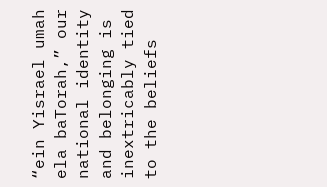“ein Yisrael umah ela baTorah,” our national identity and belonging is inextricably tied to the beliefs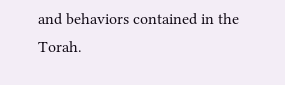and behaviors contained in the Torah.